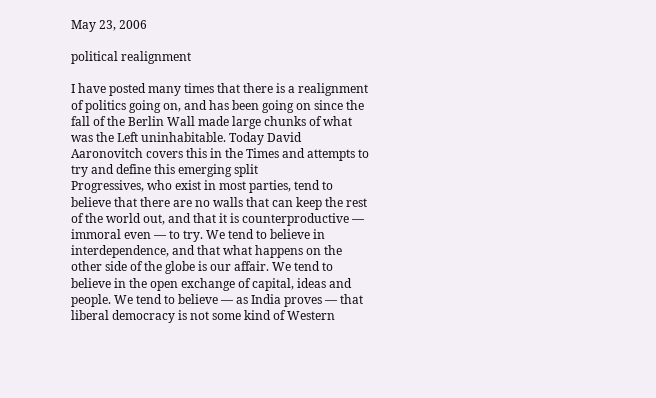May 23, 2006

political realignment

I have posted many times that there is a realignment of politics going on, and has been going on since the fall of the Berlin Wall made large chunks of what was the Left uninhabitable. Today David Aaronovitch covers this in the Times and attempts to try and define this emerging split
Progressives, who exist in most parties, tend to believe that there are no walls that can keep the rest of the world out, and that it is counterproductive — immoral even — to try. We tend to believe in interdependence, and that what happens on the other side of the globe is our affair. We tend to believe in the open exchange of capital, ideas and people. We tend to believe — as India proves — that liberal democracy is not some kind of Western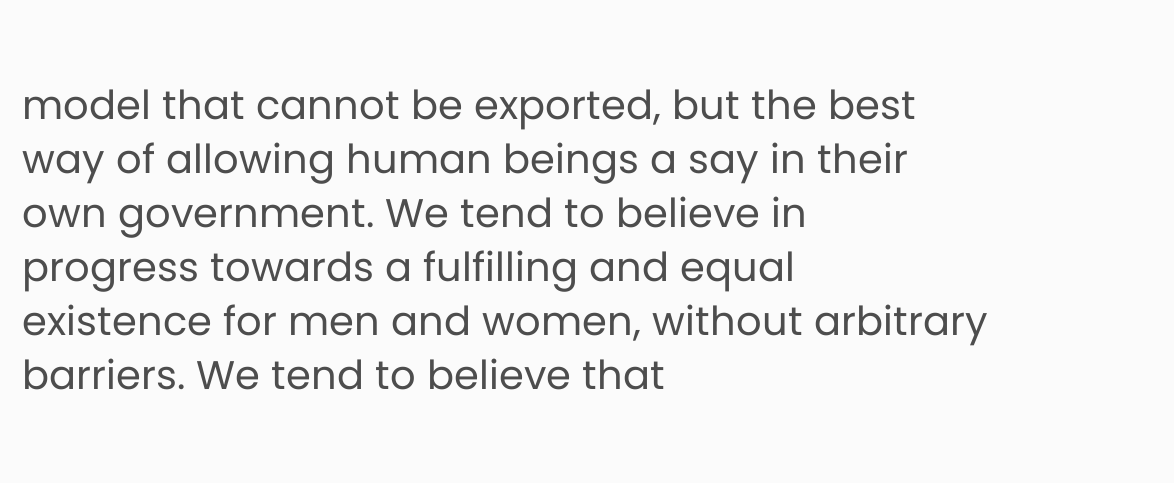model that cannot be exported, but the best way of allowing human beings a say in their own government. We tend to believe in progress towards a fulfilling and equal existence for men and women, without arbitrary barriers. We tend to believe that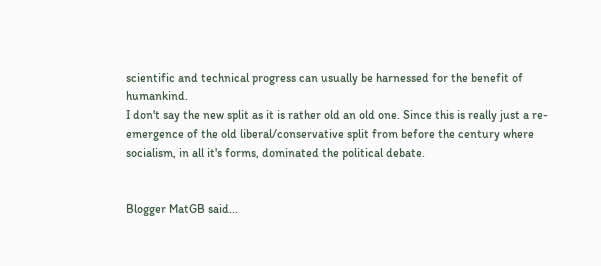scientific and technical progress can usually be harnessed for the benefit of humankind.
I don't say the new split as it is rather old an old one. Since this is really just a re-emergence of the old liberal/conservative split from before the century where socialism, in all it's forms, dominated the political debate.


Blogger MatGB said...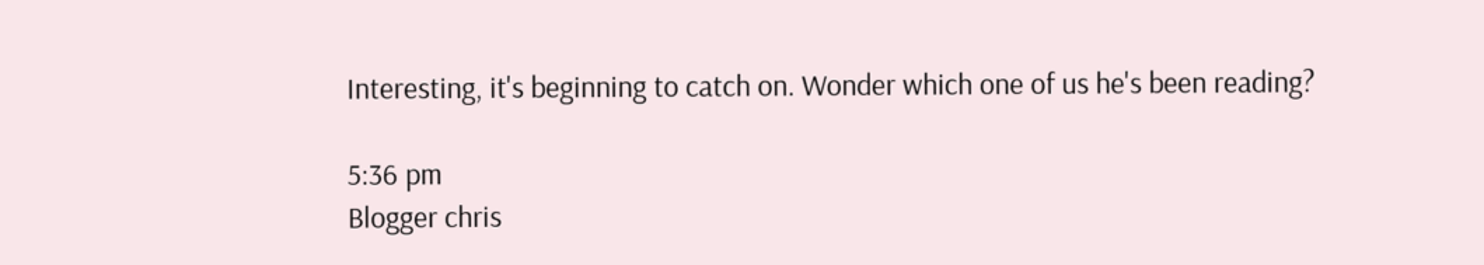Interesting, it's beginning to catch on. Wonder which one of us he's been reading?

5:36 pm
Blogger chris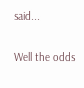said...

Well the odds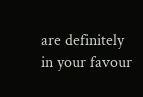are definitely in your favour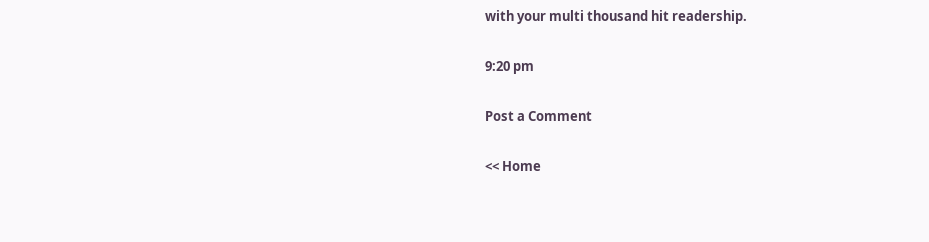with your multi thousand hit readership.

9:20 pm

Post a Comment

<< Home